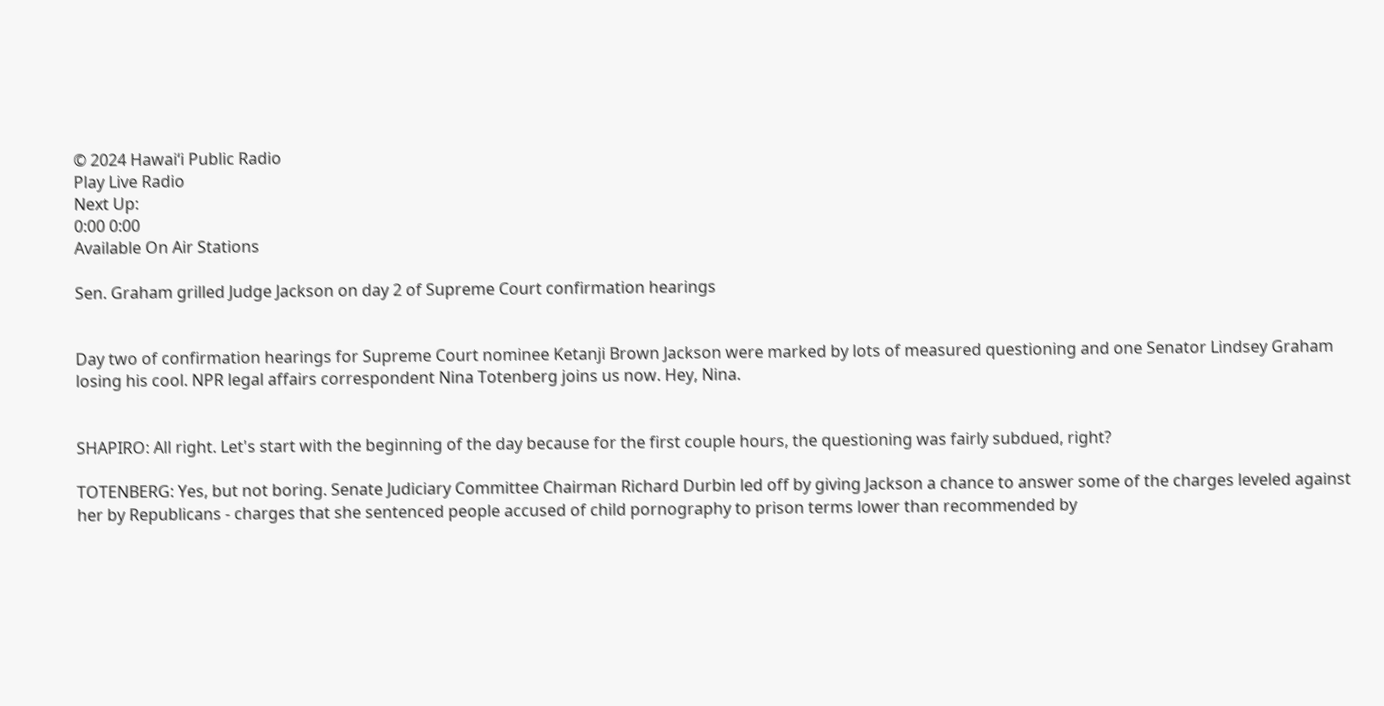© 2024 Hawaiʻi Public Radio
Play Live Radio
Next Up:
0:00 0:00
Available On Air Stations

Sen. Graham grilled Judge Jackson on day 2 of Supreme Court confirmation hearings


Day two of confirmation hearings for Supreme Court nominee Ketanji Brown Jackson were marked by lots of measured questioning and one Senator Lindsey Graham losing his cool. NPR legal affairs correspondent Nina Totenberg joins us now. Hey, Nina.


SHAPIRO: All right. Let's start with the beginning of the day because for the first couple hours, the questioning was fairly subdued, right?

TOTENBERG: Yes, but not boring. Senate Judiciary Committee Chairman Richard Durbin led off by giving Jackson a chance to answer some of the charges leveled against her by Republicans - charges that she sentenced people accused of child pornography to prison terms lower than recommended by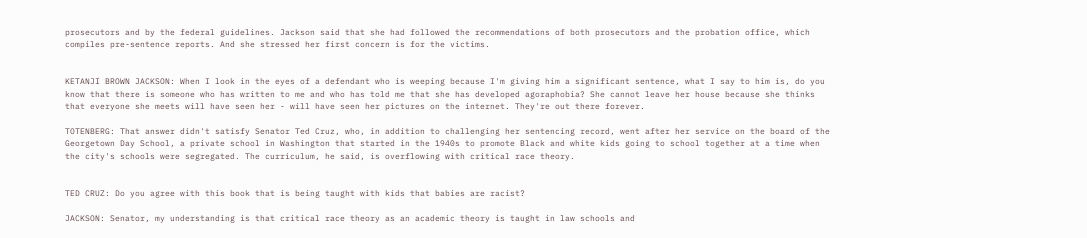prosecutors and by the federal guidelines. Jackson said that she had followed the recommendations of both prosecutors and the probation office, which compiles pre-sentence reports. And she stressed her first concern is for the victims.


KETANJI BROWN JACKSON: When I look in the eyes of a defendant who is weeping because I'm giving him a significant sentence, what I say to him is, do you know that there is someone who has written to me and who has told me that she has developed agoraphobia? She cannot leave her house because she thinks that everyone she meets will have seen her - will have seen her pictures on the internet. They're out there forever.

TOTENBERG: That answer didn't satisfy Senator Ted Cruz, who, in addition to challenging her sentencing record, went after her service on the board of the Georgetown Day School, a private school in Washington that started in the 1940s to promote Black and white kids going to school together at a time when the city's schools were segregated. The curriculum, he said, is overflowing with critical race theory.


TED CRUZ: Do you agree with this book that is being taught with kids that babies are racist?

JACKSON: Senator, my understanding is that critical race theory as an academic theory is taught in law schools and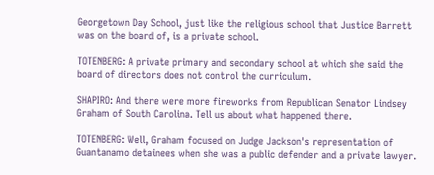Georgetown Day School, just like the religious school that Justice Barrett was on the board of, is a private school.

TOTENBERG: A private primary and secondary school at which she said the board of directors does not control the curriculum.

SHAPIRO: And there were more fireworks from Republican Senator Lindsey Graham of South Carolina. Tell us about what happened there.

TOTENBERG: Well, Graham focused on Judge Jackson's representation of Guantanamo detainees when she was a public defender and a private lawyer.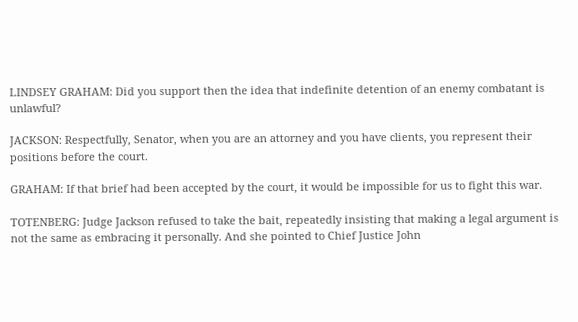LINDSEY GRAHAM: Did you support then the idea that indefinite detention of an enemy combatant is unlawful?

JACKSON: Respectfully, Senator, when you are an attorney and you have clients, you represent their positions before the court.

GRAHAM: If that brief had been accepted by the court, it would be impossible for us to fight this war.

TOTENBERG: Judge Jackson refused to take the bait, repeatedly insisting that making a legal argument is not the same as embracing it personally. And she pointed to Chief Justice John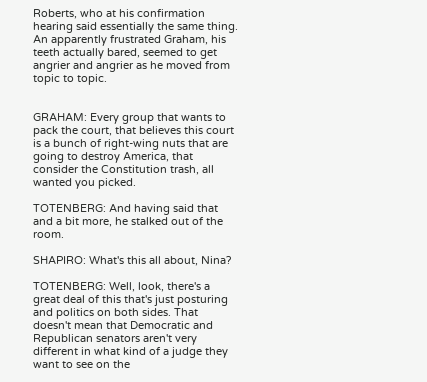Roberts, who at his confirmation hearing said essentially the same thing. An apparently frustrated Graham, his teeth actually bared, seemed to get angrier and angrier as he moved from topic to topic.


GRAHAM: Every group that wants to pack the court, that believes this court is a bunch of right-wing nuts that are going to destroy America, that consider the Constitution trash, all wanted you picked.

TOTENBERG: And having said that and a bit more, he stalked out of the room.

SHAPIRO: What's this all about, Nina?

TOTENBERG: Well, look, there's a great deal of this that's just posturing and politics on both sides. That doesn't mean that Democratic and Republican senators aren't very different in what kind of a judge they want to see on the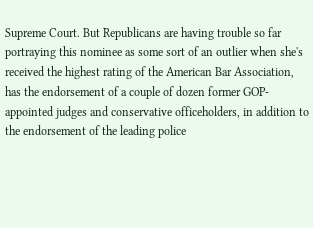Supreme Court. But Republicans are having trouble so far portraying this nominee as some sort of an outlier when she's received the highest rating of the American Bar Association, has the endorsement of a couple of dozen former GOP-appointed judges and conservative officeholders, in addition to the endorsement of the leading police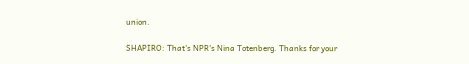union.

SHAPIRO: That's NPR's Nina Totenberg. Thanks for your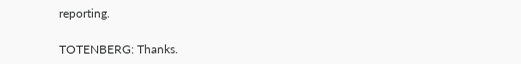reporting.

TOTENBERG: Thanks.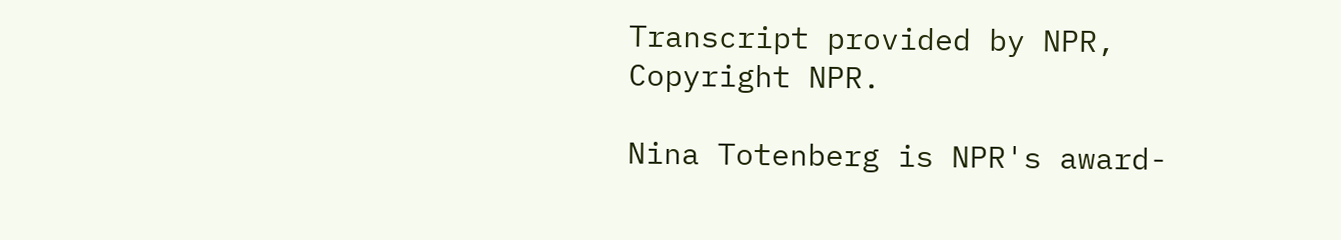Transcript provided by NPR, Copyright NPR.

Nina Totenberg is NPR's award-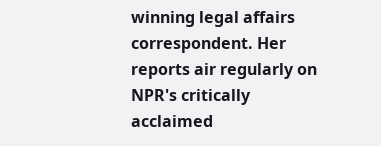winning legal affairs correspondent. Her reports air regularly on NPR's critically acclaimed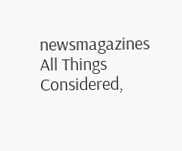newsmagazines All Things Considered,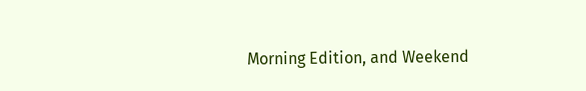Morning Edition, and Weekend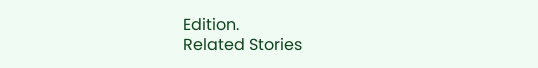Edition.
Related Stories